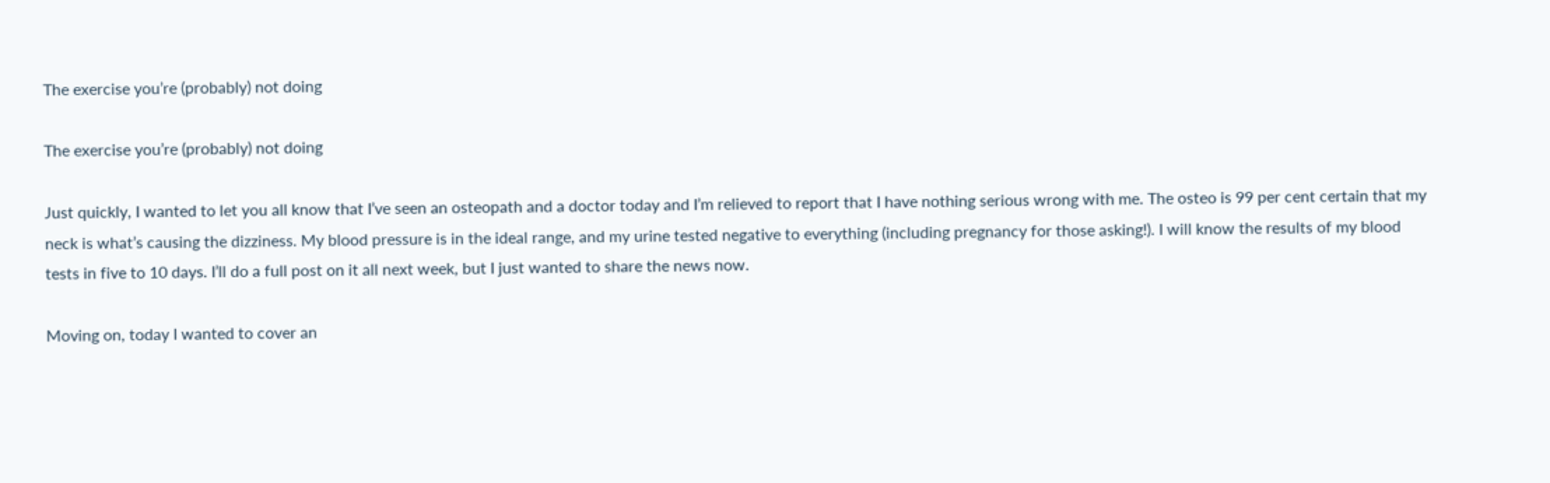The exercise you’re (probably) not doing

The exercise you’re (probably) not doing

Just quickly, I wanted to let you all know that I’ve seen an osteopath and a doctor today and I’m relieved to report that I have nothing serious wrong with me. The osteo is 99 per cent certain that my neck is what’s causing the dizziness. My blood pressure is in the ideal range, and my urine tested negative to everything (including pregnancy for those asking!). I will know the results of my blood tests in five to 10 days. I’ll do a full post on it all next week, but I just wanted to share the news now.

Moving on, today I wanted to cover an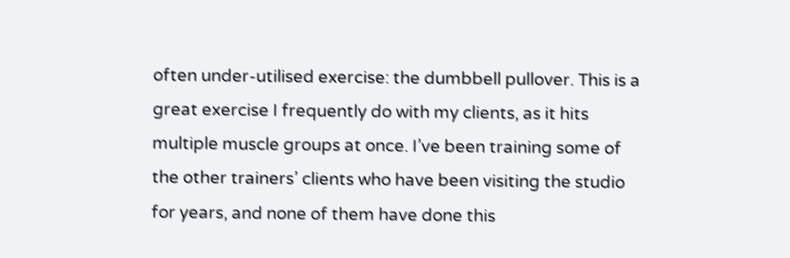often under-utilised exercise: the dumbbell pullover. This is a great exercise I frequently do with my clients, as it hits multiple muscle groups at once. I’ve been training some of the other trainers’ clients who have been visiting the studio for years, and none of them have done this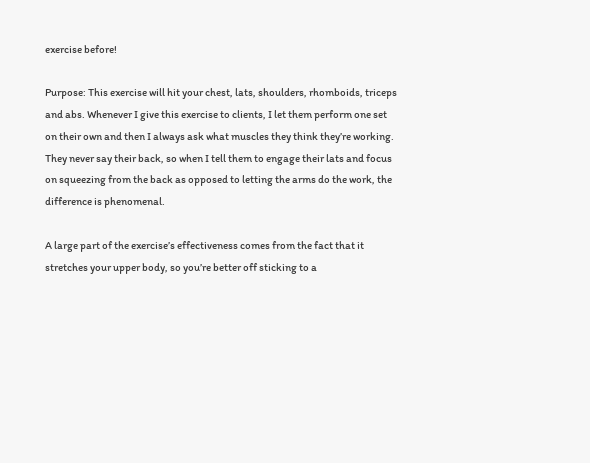exercise before!

Purpose: This exercise will hit your chest, lats, shoulders, rhomboids, triceps and abs. Whenever I give this exercise to clients, I let them perform one set on their own and then I always ask what muscles they think they’re working. They never say their back, so when I tell them to engage their lats and focus on squeezing from the back as opposed to letting the arms do the work, the difference is phenomenal.

A large part of the exercise’s effectiveness comes from the fact that it stretches your upper body, so you’re better off sticking to a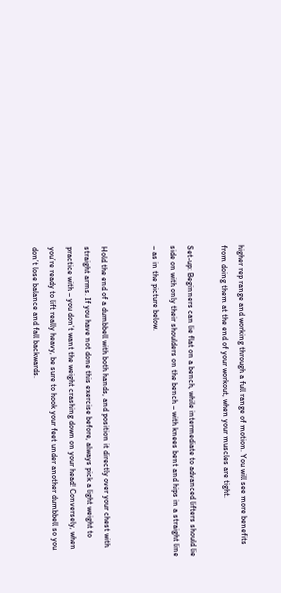higher rep range and working through a full range of motion. You will see more benefits from doing them at the end of your workout, when your muscles are tight.

Set-up: Beginners can lie flat on a bench, while intermediate to advanced lifters should lie side on with only their shoulders on the bench – with knees bent and hips in a straight line – as in the picture below.


Hold the end of a dumbbell with both hands, and position it directly over your chest with straight arms. If you have not done this exercise before, always pick a light weight to practice with – you don’t want the weight crashing down on your head! Conversely, when you’re ready to lift really heavy, be sure to hook your feet under another dumbbell so you don’t lose balance and fall backwards.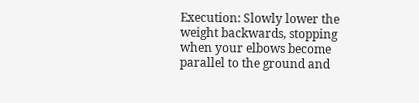Execution: Slowly lower the weight backwards, stopping when your elbows become parallel to the ground and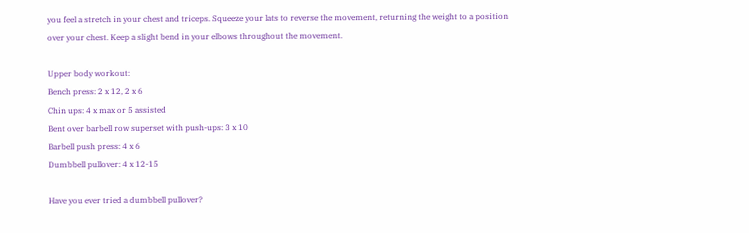you feel a stretch in your chest and triceps. Squeeze your lats to reverse the movement, returning the weight to a position over your chest. Keep a slight bend in your elbows throughout the movement.

Upper body workout:
Bench press: 2 x 12, 2 x 6
Chin ups: 4 x max or 5 assisted
Bent over barbell row superset with push-ups: 3 x 10
Barbell push press: 4 x 6
Dumbbell pullover: 4 x 12-15

Have you ever tried a dumbbell pullover?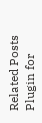Related Posts Plugin for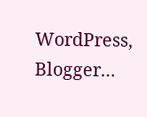WordPress, Blogger...